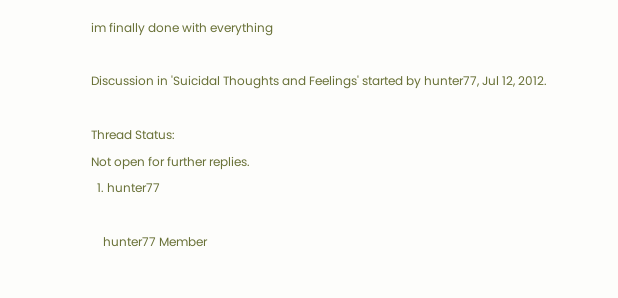im finally done with everything

Discussion in 'Suicidal Thoughts and Feelings' started by hunter77, Jul 12, 2012.

Thread Status:
Not open for further replies.
  1. hunter77

    hunter77 Member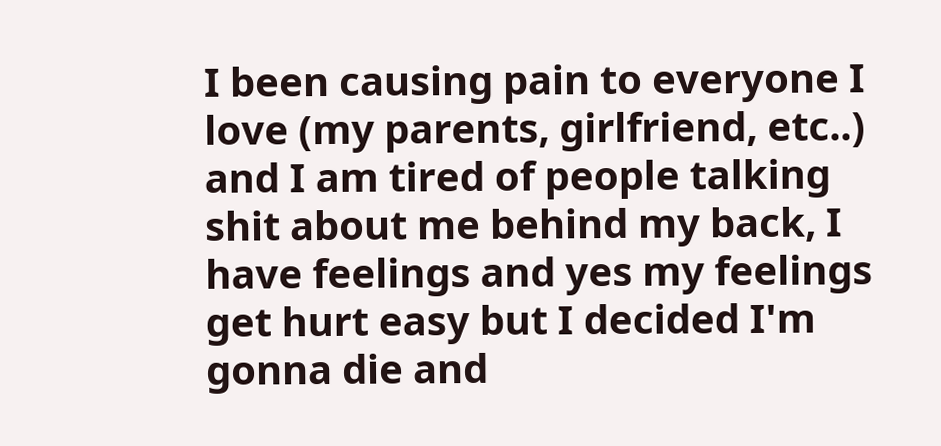I been causing pain to everyone I love (my parents, girlfriend, etc..) and I am tired of people talking shit about me behind my back, I have feelings and yes my feelings get hurt easy but I decided I'm gonna die and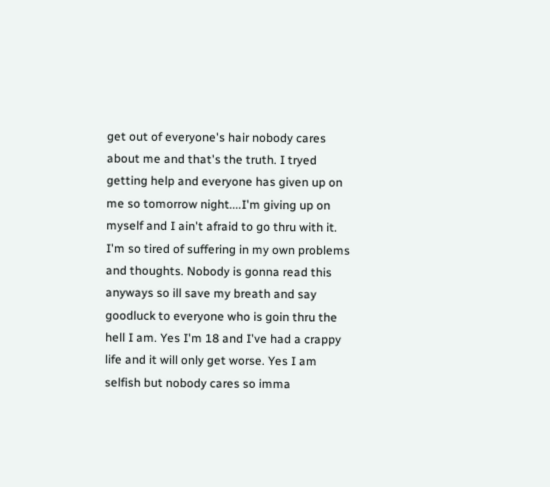get out of everyone's hair nobody cares about me and that's the truth. I tryed getting help and everyone has given up on me so tomorrow night....I'm giving up on myself and I ain't afraid to go thru with it. I'm so tired of suffering in my own problems and thoughts. Nobody is gonna read this anyways so ill save my breath and say goodluck to everyone who is goin thru the hell I am. Yes I'm 18 and I've had a crappy life and it will only get worse. Yes I am selfish but nobody cares so imma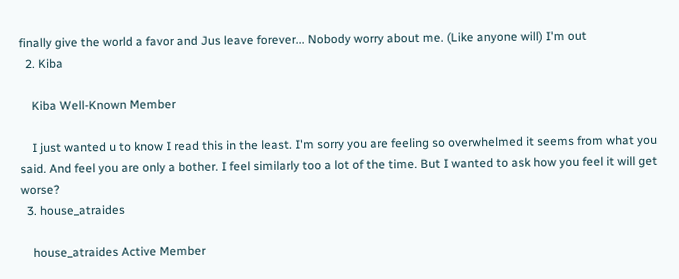finally give the world a favor and Jus leave forever... Nobody worry about me. (Like anyone will) I'm out
  2. Kiba

    Kiba Well-Known Member

    I just wanted u to know I read this in the least. I'm sorry you are feeling so overwhelmed it seems from what you said. And feel you are only a bother. I feel similarly too a lot of the time. But I wanted to ask how you feel it will get worse?
  3. house_atraides

    house_atraides Active Member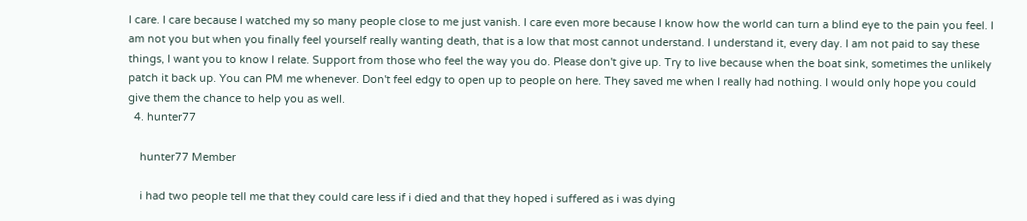I care. I care because I watched my so many people close to me just vanish. I care even more because I know how the world can turn a blind eye to the pain you feel. I am not you but when you finally feel yourself really wanting death, that is a low that most cannot understand. I understand it, every day. I am not paid to say these things, I want you to know I relate. Support from those who feel the way you do. Please don't give up. Try to live because when the boat sink, sometimes the unlikely patch it back up. You can PM me whenever. Don't feel edgy to open up to people on here. They saved me when I really had nothing. I would only hope you could give them the chance to help you as well.
  4. hunter77

    hunter77 Member

    i had two people tell me that they could care less if i died and that they hoped i suffered as i was dying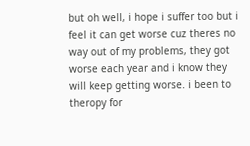but oh well, i hope i suffer too but i feel it can get worse cuz theres no way out of my problems, they got worse each year and i know they will keep getting worse. i been to theropy for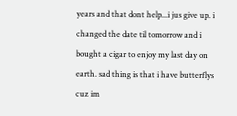years and that dont help...i jus give up. i changed the date til tomorrow and i bought a cigar to enjoy my last day on earth. sad thing is that i have butterflys cuz im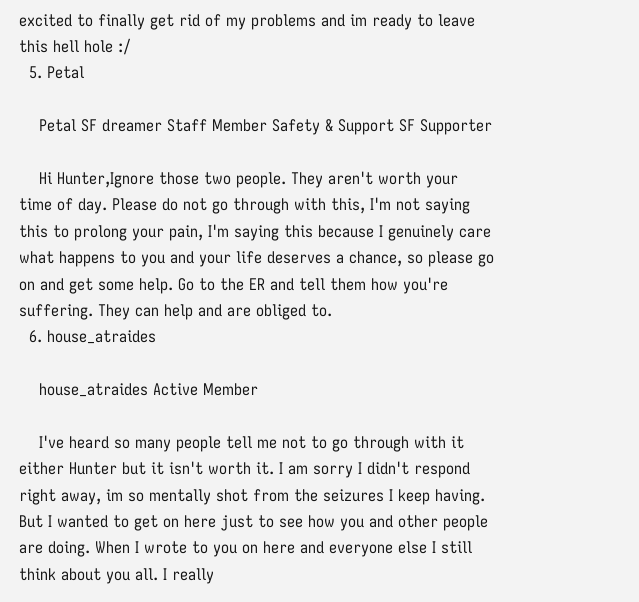excited to finally get rid of my problems and im ready to leave this hell hole :/
  5. Petal

    Petal SF dreamer Staff Member Safety & Support SF Supporter

    Hi Hunter,Ignore those two people. They aren't worth your time of day. Please do not go through with this, I'm not saying this to prolong your pain, I'm saying this because I genuinely care what happens to you and your life deserves a chance, so please go on and get some help. Go to the ER and tell them how you're suffering. They can help and are obliged to.
  6. house_atraides

    house_atraides Active Member

    I've heard so many people tell me not to go through with it either Hunter but it isn't worth it. I am sorry I didn't respond right away, im so mentally shot from the seizures I keep having. But I wanted to get on here just to see how you and other people are doing. When I wrote to you on here and everyone else I still think about you all. I really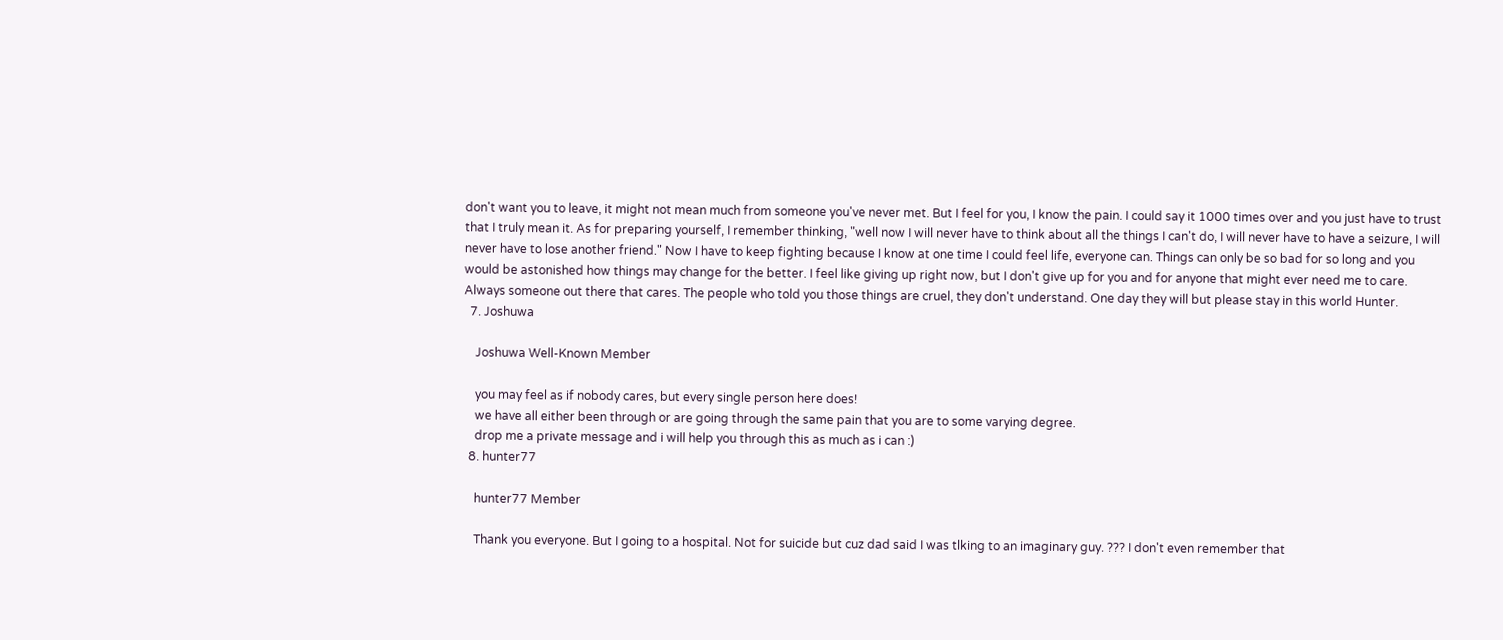don't want you to leave, it might not mean much from someone you've never met. But I feel for you, I know the pain. I could say it 1000 times over and you just have to trust that I truly mean it. As for preparing yourself, I remember thinking, "well now I will never have to think about all the things I can't do, I will never have to have a seizure, I will never have to lose another friend." Now I have to keep fighting because I know at one time I could feel life, everyone can. Things can only be so bad for so long and you would be astonished how things may change for the better. I feel like giving up right now, but I don't give up for you and for anyone that might ever need me to care. Always someone out there that cares. The people who told you those things are cruel, they don't understand. One day they will but please stay in this world Hunter.
  7. Joshuwa

    Joshuwa Well-Known Member

    you may feel as if nobody cares, but every single person here does!
    we have all either been through or are going through the same pain that you are to some varying degree.
    drop me a private message and i will help you through this as much as i can :)
  8. hunter77

    hunter77 Member

    Thank you everyone. But I going to a hospital. Not for suicide but cuz dad said I was tlking to an imaginary guy. ??? I don't even remember that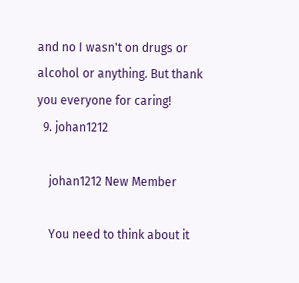and no I wasn't on drugs or alcohol or anything. But thank you everyone for caring!
  9. johan1212

    johan1212 New Member

    You need to think about it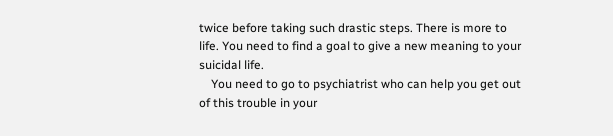twice before taking such drastic steps. There is more to life. You need to find a goal to give a new meaning to your suicidal life.
    You need to go to psychiatrist who can help you get out of this trouble in your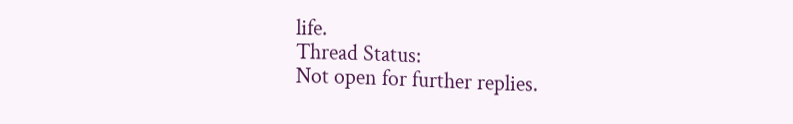life.
Thread Status:
Not open for further replies.